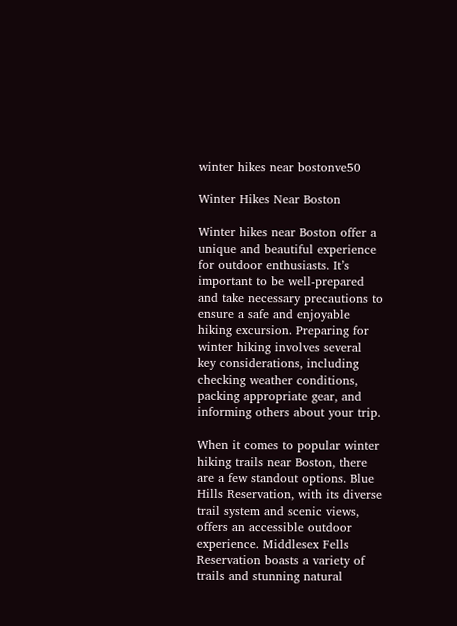winter hikes near bostonve50

Winter Hikes Near Boston

Winter hikes near Boston offer a unique and beautiful experience for outdoor enthusiasts. It’s important to be well-prepared and take necessary precautions to ensure a safe and enjoyable hiking excursion. Preparing for winter hiking involves several key considerations, including checking weather conditions, packing appropriate gear, and informing others about your trip.

When it comes to popular winter hiking trails near Boston, there are a few standout options. Blue Hills Reservation, with its diverse trail system and scenic views, offers an accessible outdoor experience. Middlesex Fells Reservation boasts a variety of trails and stunning natural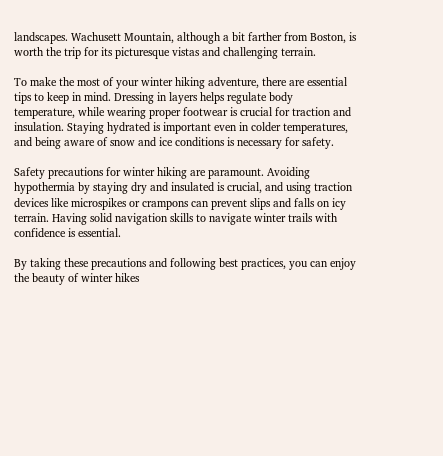landscapes. Wachusett Mountain, although a bit farther from Boston, is worth the trip for its picturesque vistas and challenging terrain.

To make the most of your winter hiking adventure, there are essential tips to keep in mind. Dressing in layers helps regulate body temperature, while wearing proper footwear is crucial for traction and insulation. Staying hydrated is important even in colder temperatures, and being aware of snow and ice conditions is necessary for safety.

Safety precautions for winter hiking are paramount. Avoiding hypothermia by staying dry and insulated is crucial, and using traction devices like microspikes or crampons can prevent slips and falls on icy terrain. Having solid navigation skills to navigate winter trails with confidence is essential.

By taking these precautions and following best practices, you can enjoy the beauty of winter hikes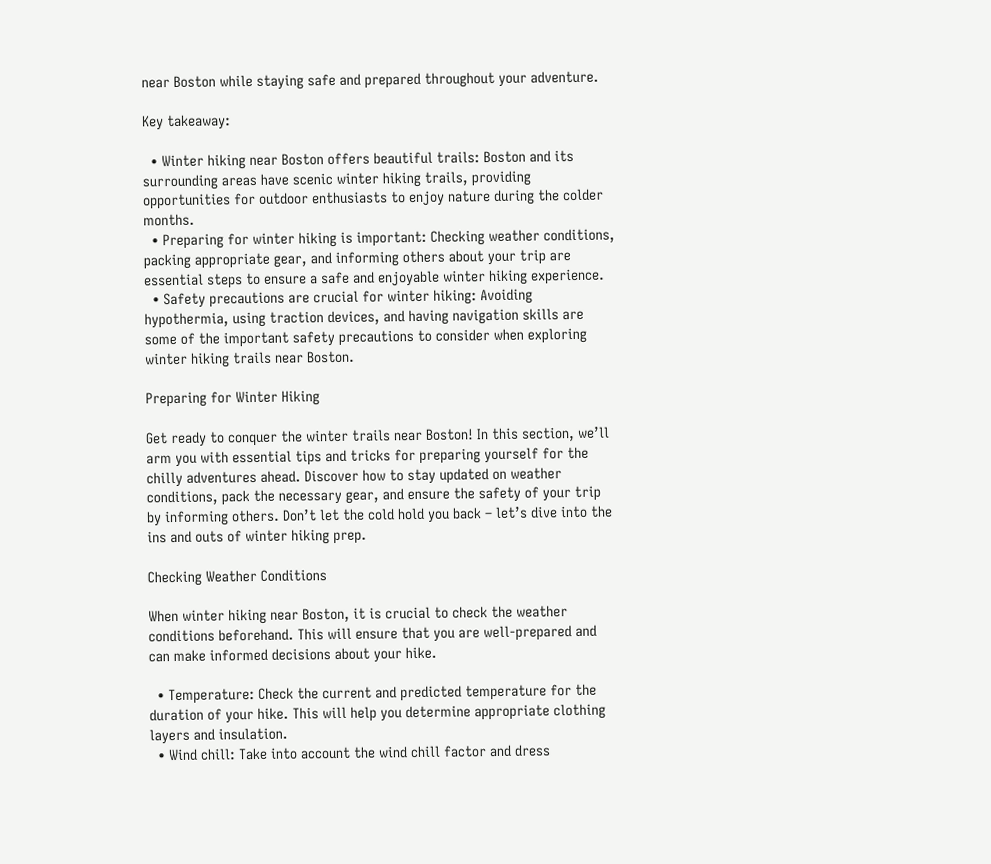near Boston while staying safe and prepared throughout your adventure.

Key takeaway:

  • Winter hiking near Boston offers beautiful trails: Boston and its surrounding areas have scenic winter hiking trails, providing opportunities for outdoor enthusiasts to enjoy nature during the colder months.
  • Preparing for winter hiking is important: Checking weather conditions, packing appropriate gear, and informing others about your trip are essential steps to ensure a safe and enjoyable winter hiking experience.
  • Safety precautions are crucial for winter hiking: Avoiding hypothermia, using traction devices, and having navigation skills are some of the important safety precautions to consider when exploring winter hiking trails near Boston.

Preparing for Winter Hiking

Get ready to conquer the winter trails near Boston! In this section, we’ll arm you with essential tips and tricks for preparing yourself for the chilly adventures ahead. Discover how to stay updated on weather conditions, pack the necessary gear, and ensure the safety of your trip by informing others. Don’t let the cold hold you back – let’s dive into the ins and outs of winter hiking prep.

Checking Weather Conditions

When winter hiking near Boston, it is crucial to check the weather conditions beforehand. This will ensure that you are well-prepared and can make informed decisions about your hike.

  • Temperature: Check the current and predicted temperature for the duration of your hike. This will help you determine appropriate clothing layers and insulation.
  • Wind chill: Take into account the wind chill factor and dress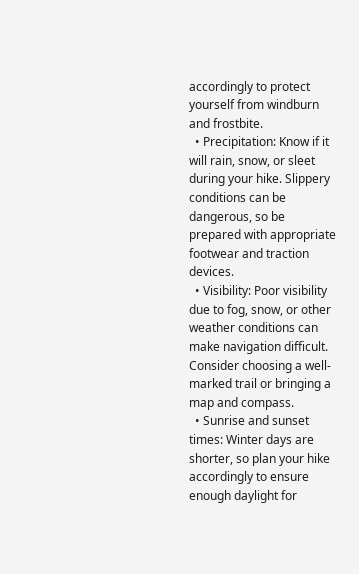accordingly to protect yourself from windburn and frostbite.
  • Precipitation: Know if it will rain, snow, or sleet during your hike. Slippery conditions can be dangerous, so be prepared with appropriate footwear and traction devices.
  • Visibility: Poor visibility due to fog, snow, or other weather conditions can make navigation difficult. Consider choosing a well-marked trail or bringing a map and compass.
  • Sunrise and sunset times: Winter days are shorter, so plan your hike accordingly to ensure enough daylight for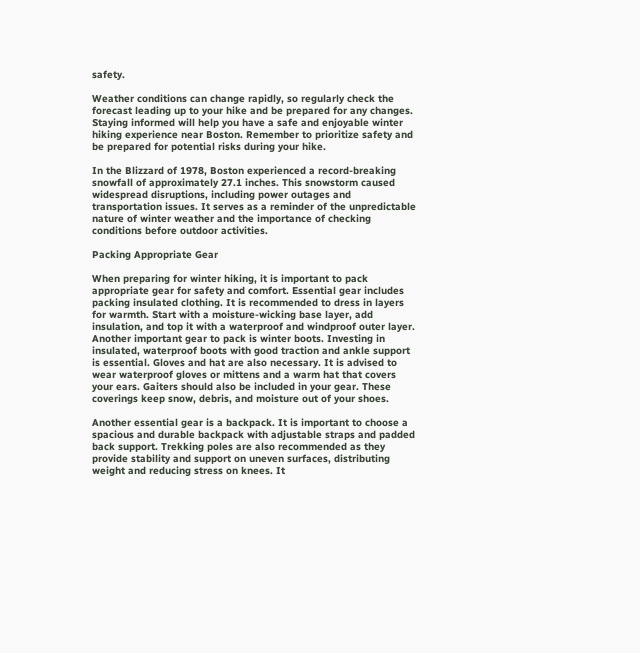safety.

Weather conditions can change rapidly, so regularly check the forecast leading up to your hike and be prepared for any changes. Staying informed will help you have a safe and enjoyable winter hiking experience near Boston. Remember to prioritize safety and be prepared for potential risks during your hike.

In the Blizzard of 1978, Boston experienced a record-breaking snowfall of approximately 27.1 inches. This snowstorm caused widespread disruptions, including power outages and transportation issues. It serves as a reminder of the unpredictable nature of winter weather and the importance of checking conditions before outdoor activities.

Packing Appropriate Gear

When preparing for winter hiking, it is important to pack appropriate gear for safety and comfort. Essential gear includes packing insulated clothing. It is recommended to dress in layers for warmth. Start with a moisture-wicking base layer, add insulation, and top it with a waterproof and windproof outer layer. Another important gear to pack is winter boots. Investing in insulated, waterproof boots with good traction and ankle support is essential. Gloves and hat are also necessary. It is advised to wear waterproof gloves or mittens and a warm hat that covers your ears. Gaiters should also be included in your gear. These coverings keep snow, debris, and moisture out of your shoes.

Another essential gear is a backpack. It is important to choose a spacious and durable backpack with adjustable straps and padded back support. Trekking poles are also recommended as they provide stability and support on uneven surfaces, distributing weight and reducing stress on knees. It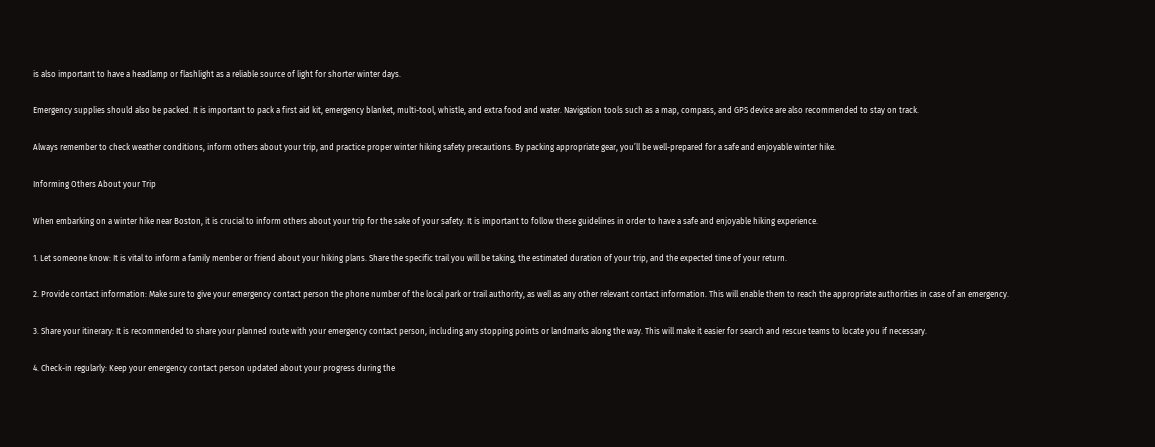is also important to have a headlamp or flashlight as a reliable source of light for shorter winter days.

Emergency supplies should also be packed. It is important to pack a first aid kit, emergency blanket, multi-tool, whistle, and extra food and water. Navigation tools such as a map, compass, and GPS device are also recommended to stay on track.

Always remember to check weather conditions, inform others about your trip, and practice proper winter hiking safety precautions. By packing appropriate gear, you’ll be well-prepared for a safe and enjoyable winter hike.

Informing Others About your Trip

When embarking on a winter hike near Boston, it is crucial to inform others about your trip for the sake of your safety. It is important to follow these guidelines in order to have a safe and enjoyable hiking experience.

1. Let someone know: It is vital to inform a family member or friend about your hiking plans. Share the specific trail you will be taking, the estimated duration of your trip, and the expected time of your return.

2. Provide contact information: Make sure to give your emergency contact person the phone number of the local park or trail authority, as well as any other relevant contact information. This will enable them to reach the appropriate authorities in case of an emergency.

3. Share your itinerary: It is recommended to share your planned route with your emergency contact person, including any stopping points or landmarks along the way. This will make it easier for search and rescue teams to locate you if necessary.

4. Check-in regularly: Keep your emergency contact person updated about your progress during the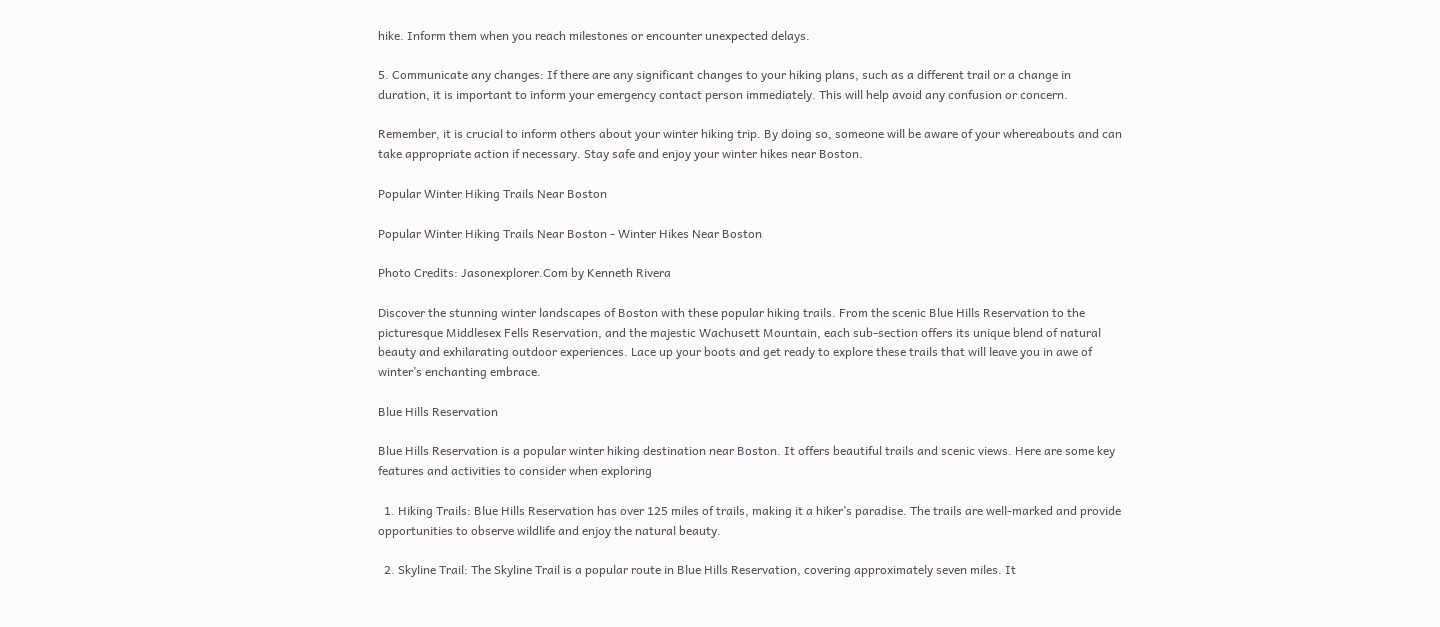hike. Inform them when you reach milestones or encounter unexpected delays.

5. Communicate any changes: If there are any significant changes to your hiking plans, such as a different trail or a change in duration, it is important to inform your emergency contact person immediately. This will help avoid any confusion or concern.

Remember, it is crucial to inform others about your winter hiking trip. By doing so, someone will be aware of your whereabouts and can take appropriate action if necessary. Stay safe and enjoy your winter hikes near Boston.

Popular Winter Hiking Trails Near Boston

Popular Winter Hiking Trails Near Boston - Winter Hikes Near Boston

Photo Credits: Jasonexplorer.Com by Kenneth Rivera

Discover the stunning winter landscapes of Boston with these popular hiking trails. From the scenic Blue Hills Reservation to the picturesque Middlesex Fells Reservation, and the majestic Wachusett Mountain, each sub-section offers its unique blend of natural beauty and exhilarating outdoor experiences. Lace up your boots and get ready to explore these trails that will leave you in awe of winter’s enchanting embrace.

Blue Hills Reservation

Blue Hills Reservation is a popular winter hiking destination near Boston. It offers beautiful trails and scenic views. Here are some key features and activities to consider when exploring

  1. Hiking Trails: Blue Hills Reservation has over 125 miles of trails, making it a hiker’s paradise. The trails are well-marked and provide opportunities to observe wildlife and enjoy the natural beauty.

  2. Skyline Trail: The Skyline Trail is a popular route in Blue Hills Reservation, covering approximately seven miles. It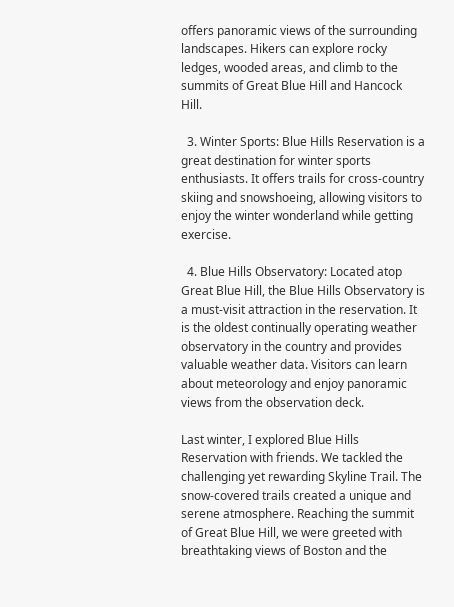offers panoramic views of the surrounding landscapes. Hikers can explore rocky ledges, wooded areas, and climb to the summits of Great Blue Hill and Hancock Hill.

  3. Winter Sports: Blue Hills Reservation is a great destination for winter sports enthusiasts. It offers trails for cross-country skiing and snowshoeing, allowing visitors to enjoy the winter wonderland while getting exercise.

  4. Blue Hills Observatory: Located atop Great Blue Hill, the Blue Hills Observatory is a must-visit attraction in the reservation. It is the oldest continually operating weather observatory in the country and provides valuable weather data. Visitors can learn about meteorology and enjoy panoramic views from the observation deck.

Last winter, I explored Blue Hills Reservation with friends. We tackled the challenging yet rewarding Skyline Trail. The snow-covered trails created a unique and serene atmosphere. Reaching the summit of Great Blue Hill, we were greeted with breathtaking views of Boston and the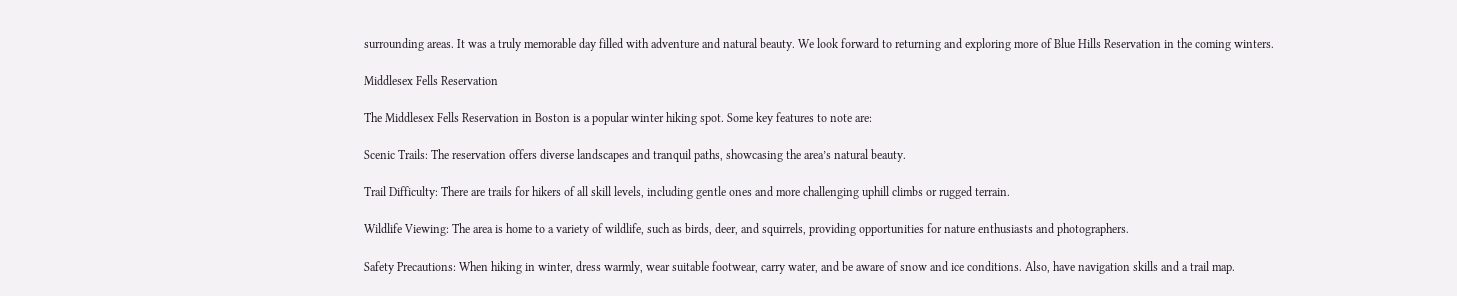surrounding areas. It was a truly memorable day filled with adventure and natural beauty. We look forward to returning and exploring more of Blue Hills Reservation in the coming winters.

Middlesex Fells Reservation

The Middlesex Fells Reservation in Boston is a popular winter hiking spot. Some key features to note are:

Scenic Trails: The reservation offers diverse landscapes and tranquil paths, showcasing the area’s natural beauty.

Trail Difficulty: There are trails for hikers of all skill levels, including gentle ones and more challenging uphill climbs or rugged terrain.

Wildlife Viewing: The area is home to a variety of wildlife, such as birds, deer, and squirrels, providing opportunities for nature enthusiasts and photographers.

Safety Precautions: When hiking in winter, dress warmly, wear suitable footwear, carry water, and be aware of snow and ice conditions. Also, have navigation skills and a trail map.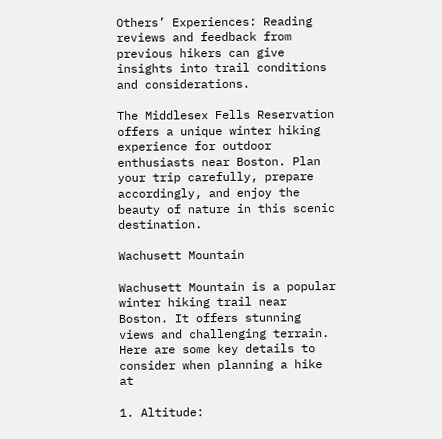Others’ Experiences: Reading reviews and feedback from previous hikers can give insights into trail conditions and considerations.

The Middlesex Fells Reservation offers a unique winter hiking experience for outdoor enthusiasts near Boston. Plan your trip carefully, prepare accordingly, and enjoy the beauty of nature in this scenic destination.

Wachusett Mountain

Wachusett Mountain is a popular winter hiking trail near Boston. It offers stunning views and challenging terrain. Here are some key details to consider when planning a hike at

1. Altitude: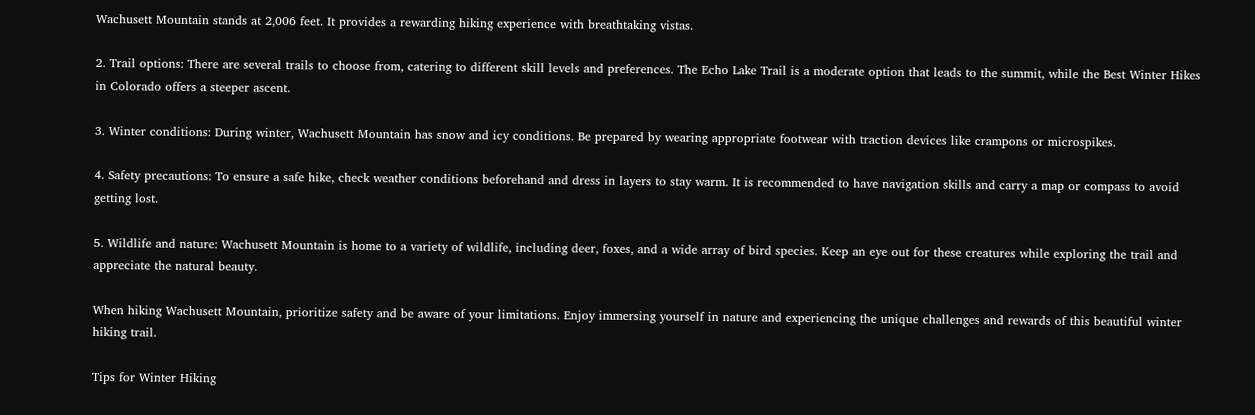Wachusett Mountain stands at 2,006 feet. It provides a rewarding hiking experience with breathtaking vistas.

2. Trail options: There are several trails to choose from, catering to different skill levels and preferences. The Echo Lake Trail is a moderate option that leads to the summit, while the Best Winter Hikes in Colorado offers a steeper ascent.

3. Winter conditions: During winter, Wachusett Mountain has snow and icy conditions. Be prepared by wearing appropriate footwear with traction devices like crampons or microspikes.

4. Safety precautions: To ensure a safe hike, check weather conditions beforehand and dress in layers to stay warm. It is recommended to have navigation skills and carry a map or compass to avoid getting lost.

5. Wildlife and nature: Wachusett Mountain is home to a variety of wildlife, including deer, foxes, and a wide array of bird species. Keep an eye out for these creatures while exploring the trail and appreciate the natural beauty.

When hiking Wachusett Mountain, prioritize safety and be aware of your limitations. Enjoy immersing yourself in nature and experiencing the unique challenges and rewards of this beautiful winter hiking trail.

Tips for Winter Hiking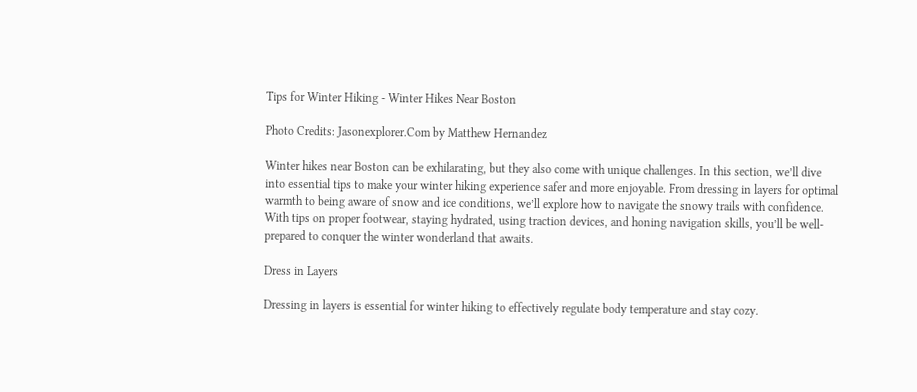Tips for Winter Hiking - Winter Hikes Near Boston

Photo Credits: Jasonexplorer.Com by Matthew Hernandez

Winter hikes near Boston can be exhilarating, but they also come with unique challenges. In this section, we’ll dive into essential tips to make your winter hiking experience safer and more enjoyable. From dressing in layers for optimal warmth to being aware of snow and ice conditions, we’ll explore how to navigate the snowy trails with confidence. With tips on proper footwear, staying hydrated, using traction devices, and honing navigation skills, you’ll be well-prepared to conquer the winter wonderland that awaits.

Dress in Layers

Dressing in layers is essential for winter hiking to effectively regulate body temperature and stay cozy.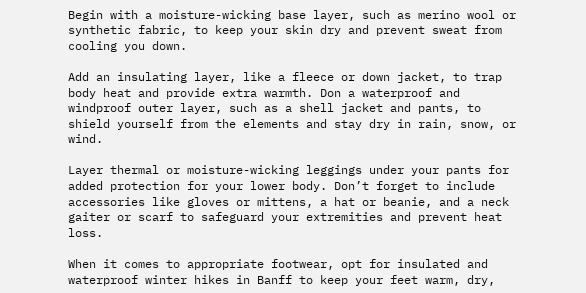Begin with a moisture-wicking base layer, such as merino wool or synthetic fabric, to keep your skin dry and prevent sweat from cooling you down.

Add an insulating layer, like a fleece or down jacket, to trap body heat and provide extra warmth. Don a waterproof and windproof outer layer, such as a shell jacket and pants, to shield yourself from the elements and stay dry in rain, snow, or wind.

Layer thermal or moisture-wicking leggings under your pants for added protection for your lower body. Don’t forget to include accessories like gloves or mittens, a hat or beanie, and a neck gaiter or scarf to safeguard your extremities and prevent heat loss.

When it comes to appropriate footwear, opt for insulated and waterproof winter hikes in Banff to keep your feet warm, dry,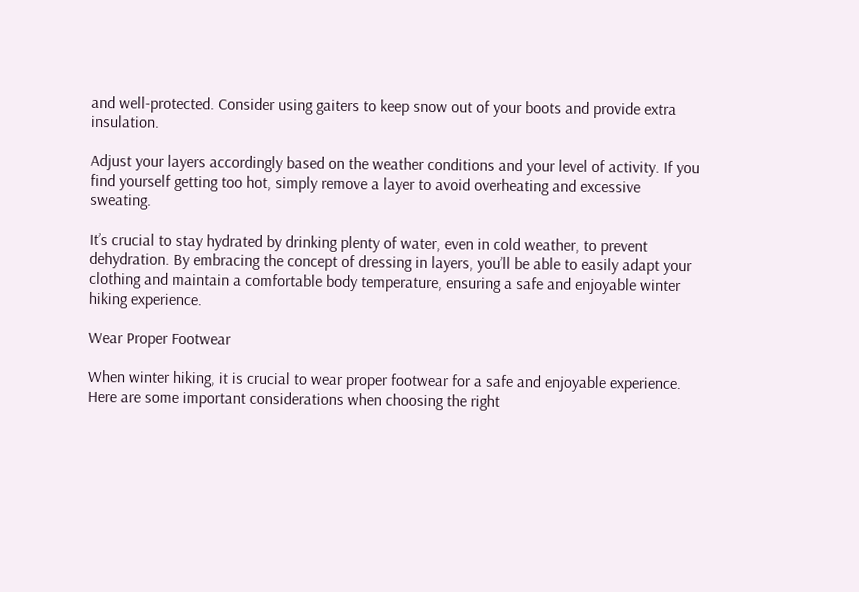and well-protected. Consider using gaiters to keep snow out of your boots and provide extra insulation.

Adjust your layers accordingly based on the weather conditions and your level of activity. If you find yourself getting too hot, simply remove a layer to avoid overheating and excessive sweating.

It’s crucial to stay hydrated by drinking plenty of water, even in cold weather, to prevent dehydration. By embracing the concept of dressing in layers, you’ll be able to easily adapt your clothing and maintain a comfortable body temperature, ensuring a safe and enjoyable winter hiking experience.

Wear Proper Footwear

When winter hiking, it is crucial to wear proper footwear for a safe and enjoyable experience. Here are some important considerations when choosing the right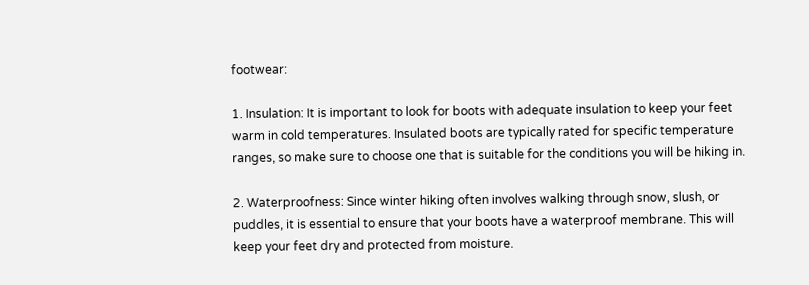footwear:

1. Insulation: It is important to look for boots with adequate insulation to keep your feet warm in cold temperatures. Insulated boots are typically rated for specific temperature ranges, so make sure to choose one that is suitable for the conditions you will be hiking in.

2. Waterproofness: Since winter hiking often involves walking through snow, slush, or puddles, it is essential to ensure that your boots have a waterproof membrane. This will keep your feet dry and protected from moisture.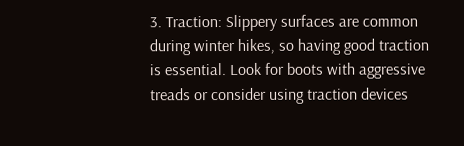3. Traction: Slippery surfaces are common during winter hikes, so having good traction is essential. Look for boots with aggressive treads or consider using traction devices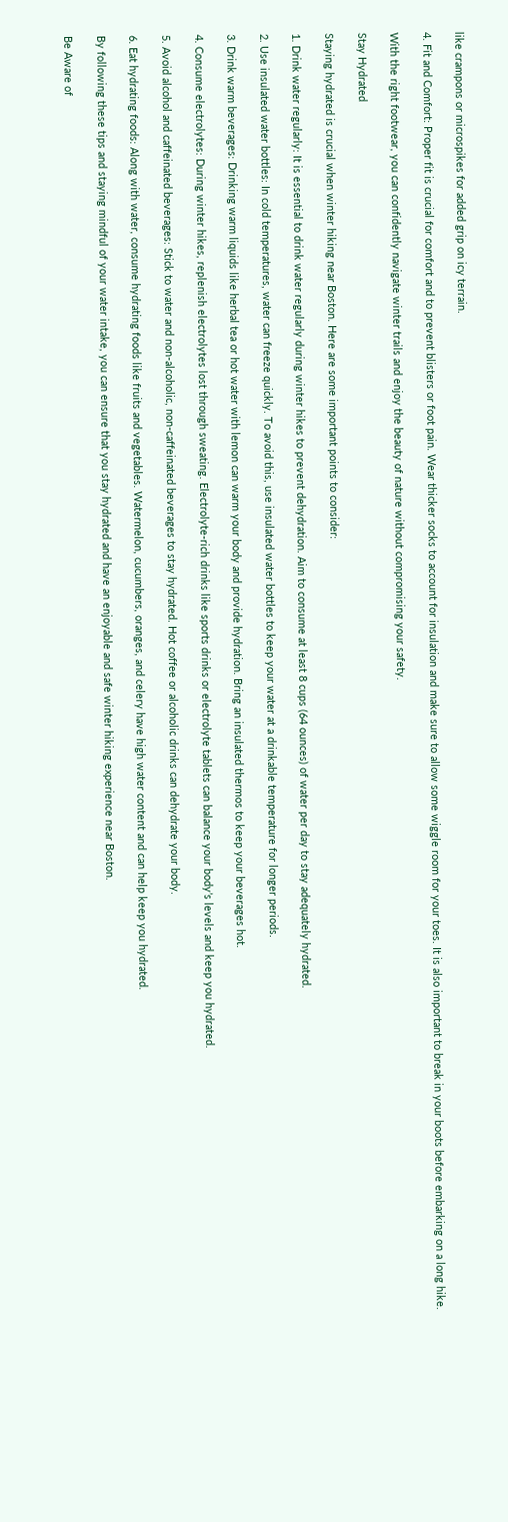like crampons or microspikes for added grip on icy terrain.

4. Fit and Comfort: Proper fit is crucial for comfort and to prevent blisters or foot pain. Wear thicker socks to account for insulation and make sure to allow some wiggle room for your toes. It is also important to break in your boots before embarking on a long hike.

With the right footwear, you can confidently navigate winter trails and enjoy the beauty of nature without compromising your safety.

Stay Hydrated

Staying hydrated is crucial when winter hiking near Boston. Here are some important points to consider:

1. Drink water regularly: It is essential to drink water regularly during winter hikes to prevent dehydration. Aim to consume at least 8 cups (64 ounces) of water per day to stay adequately hydrated.

2. Use insulated water bottles: In cold temperatures, water can freeze quickly. To avoid this, use insulated water bottles to keep your water at a drinkable temperature for longer periods.

3. Drink warm beverages: Drinking warm liquids like herbal tea or hot water with lemon can warm your body and provide hydration. Bring an insulated thermos to keep your beverages hot.

4. Consume electrolytes: During winter hikes, replenish electrolytes lost through sweating. Electrolyte-rich drinks like sports drinks or electrolyte tablets can balance your body’s levels and keep you hydrated.

5. Avoid alcohol and caffeinated beverages: Stick to water and non-alcoholic, non-caffeinated beverages to stay hydrated. Hot coffee or alcoholic drinks can dehydrate your body.

6. Eat hydrating foods: Along with water, consume hydrating foods like fruits and vegetables. Watermelon, cucumbers, oranges, and celery have high water content and can help keep you hydrated.

By following these tips and staying mindful of your water intake, you can ensure that you stay hydrated and have an enjoyable and safe winter hiking experience near Boston.

Be Aware of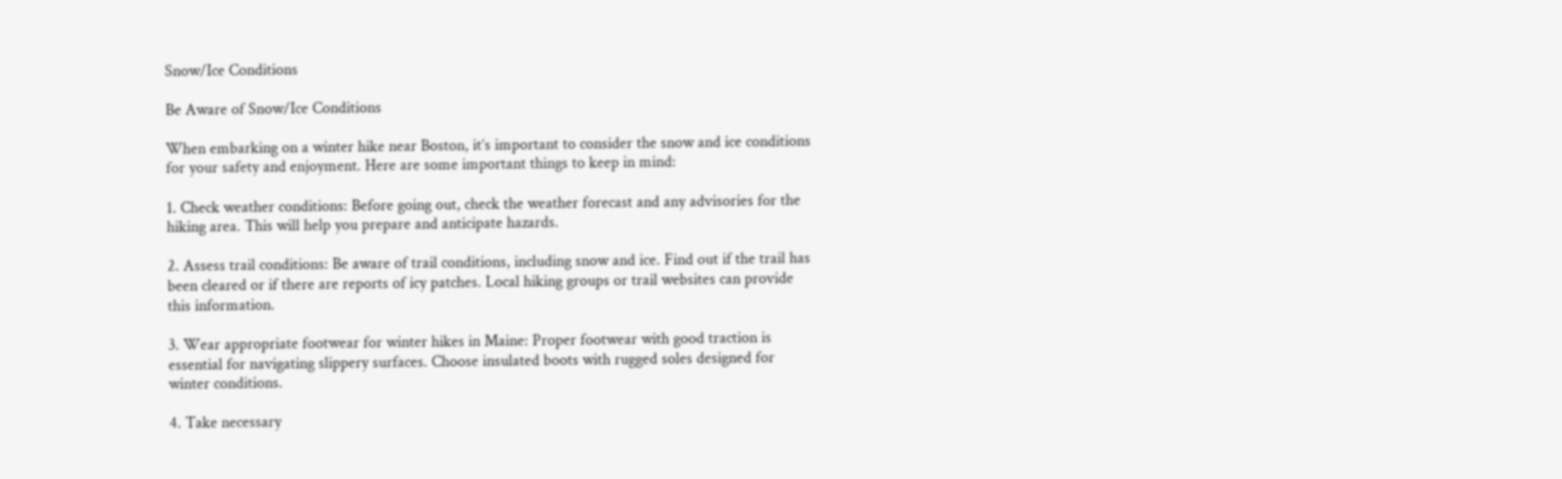Snow/Ice Conditions

Be Aware of Snow/Ice Conditions

When embarking on a winter hike near Boston, it’s important to consider the snow and ice conditions for your safety and enjoyment. Here are some important things to keep in mind:

1. Check weather conditions: Before going out, check the weather forecast and any advisories for the hiking area. This will help you prepare and anticipate hazards.

2. Assess trail conditions: Be aware of trail conditions, including snow and ice. Find out if the trail has been cleared or if there are reports of icy patches. Local hiking groups or trail websites can provide this information.

3. Wear appropriate footwear for winter hikes in Maine: Proper footwear with good traction is essential for navigating slippery surfaces. Choose insulated boots with rugged soles designed for winter conditions.

4. Take necessary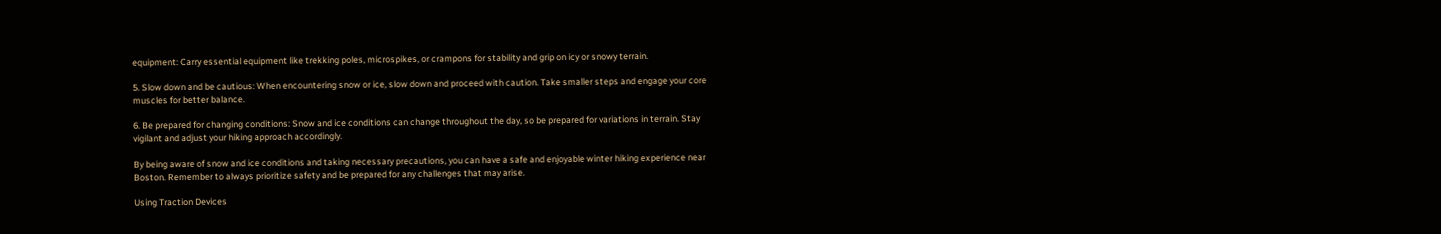equipment: Carry essential equipment like trekking poles, microspikes, or crampons for stability and grip on icy or snowy terrain.

5. Slow down and be cautious: When encountering snow or ice, slow down and proceed with caution. Take smaller steps and engage your core muscles for better balance.

6. Be prepared for changing conditions: Snow and ice conditions can change throughout the day, so be prepared for variations in terrain. Stay vigilant and adjust your hiking approach accordingly.

By being aware of snow and ice conditions and taking necessary precautions, you can have a safe and enjoyable winter hiking experience near Boston. Remember to always prioritize safety and be prepared for any challenges that may arise.

Using Traction Devices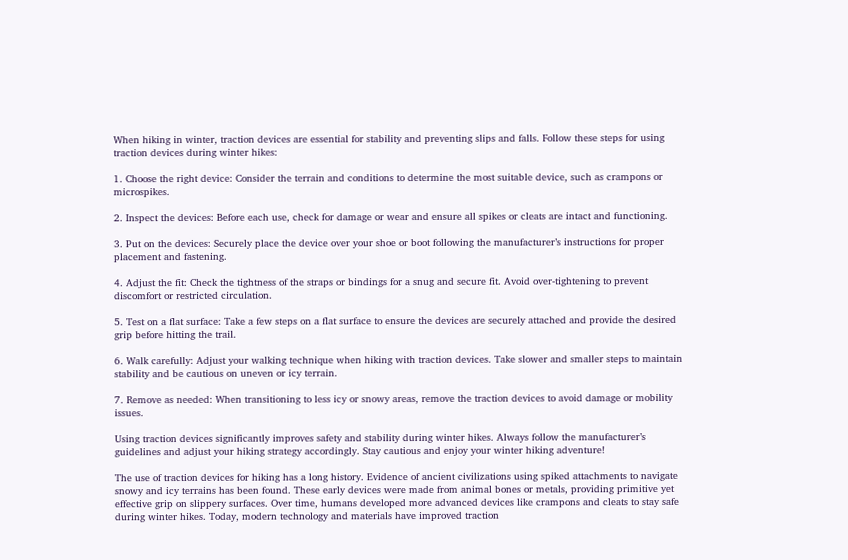When hiking in winter, traction devices are essential for stability and preventing slips and falls. Follow these steps for using traction devices during winter hikes:

1. Choose the right device: Consider the terrain and conditions to determine the most suitable device, such as crampons or microspikes.

2. Inspect the devices: Before each use, check for damage or wear and ensure all spikes or cleats are intact and functioning.

3. Put on the devices: Securely place the device over your shoe or boot following the manufacturer’s instructions for proper placement and fastening.

4. Adjust the fit: Check the tightness of the straps or bindings for a snug and secure fit. Avoid over-tightening to prevent discomfort or restricted circulation.

5. Test on a flat surface: Take a few steps on a flat surface to ensure the devices are securely attached and provide the desired grip before hitting the trail.

6. Walk carefully: Adjust your walking technique when hiking with traction devices. Take slower and smaller steps to maintain stability and be cautious on uneven or icy terrain.

7. Remove as needed: When transitioning to less icy or snowy areas, remove the traction devices to avoid damage or mobility issues.

Using traction devices significantly improves safety and stability during winter hikes. Always follow the manufacturer’s guidelines and adjust your hiking strategy accordingly. Stay cautious and enjoy your winter hiking adventure!

The use of traction devices for hiking has a long history. Evidence of ancient civilizations using spiked attachments to navigate snowy and icy terrains has been found. These early devices were made from animal bones or metals, providing primitive yet effective grip on slippery surfaces. Over time, humans developed more advanced devices like crampons and cleats to stay safe during winter hikes. Today, modern technology and materials have improved traction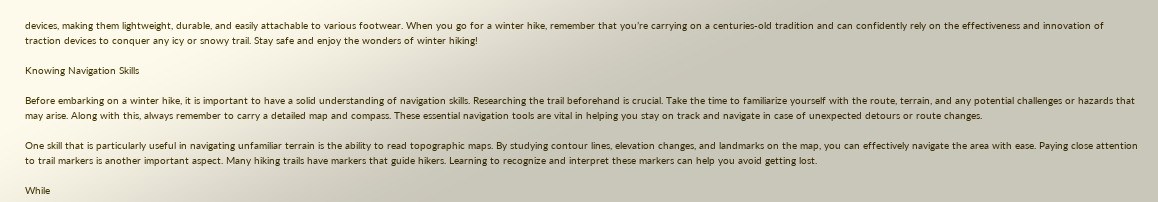devices, making them lightweight, durable, and easily attachable to various footwear. When you go for a winter hike, remember that you’re carrying on a centuries-old tradition and can confidently rely on the effectiveness and innovation of traction devices to conquer any icy or snowy trail. Stay safe and enjoy the wonders of winter hiking!

Knowing Navigation Skills

Before embarking on a winter hike, it is important to have a solid understanding of navigation skills. Researching the trail beforehand is crucial. Take the time to familiarize yourself with the route, terrain, and any potential challenges or hazards that may arise. Along with this, always remember to carry a detailed map and compass. These essential navigation tools are vital in helping you stay on track and navigate in case of unexpected detours or route changes.

One skill that is particularly useful in navigating unfamiliar terrain is the ability to read topographic maps. By studying contour lines, elevation changes, and landmarks on the map, you can effectively navigate the area with ease. Paying close attention to trail markers is another important aspect. Many hiking trails have markers that guide hikers. Learning to recognize and interpret these markers can help you avoid getting lost.

While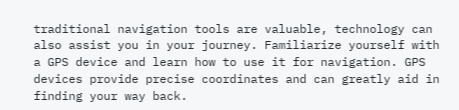traditional navigation tools are valuable, technology can also assist you in your journey. Familiarize yourself with a GPS device and learn how to use it for navigation. GPS devices provide precise coordinates and can greatly aid in finding your way back.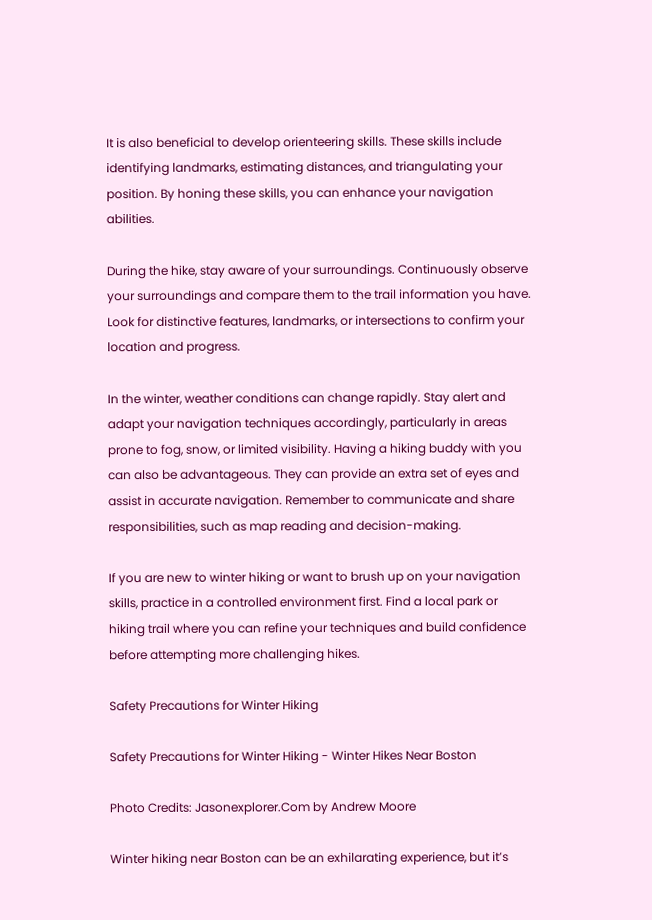It is also beneficial to develop orienteering skills. These skills include identifying landmarks, estimating distances, and triangulating your position. By honing these skills, you can enhance your navigation abilities.

During the hike, stay aware of your surroundings. Continuously observe your surroundings and compare them to the trail information you have. Look for distinctive features, landmarks, or intersections to confirm your location and progress.

In the winter, weather conditions can change rapidly. Stay alert and adapt your navigation techniques accordingly, particularly in areas prone to fog, snow, or limited visibility. Having a hiking buddy with you can also be advantageous. They can provide an extra set of eyes and assist in accurate navigation. Remember to communicate and share responsibilities, such as map reading and decision-making.

If you are new to winter hiking or want to brush up on your navigation skills, practice in a controlled environment first. Find a local park or hiking trail where you can refine your techniques and build confidence before attempting more challenging hikes.

Safety Precautions for Winter Hiking

Safety Precautions for Winter Hiking - Winter Hikes Near Boston

Photo Credits: Jasonexplorer.Com by Andrew Moore

Winter hiking near Boston can be an exhilarating experience, but it’s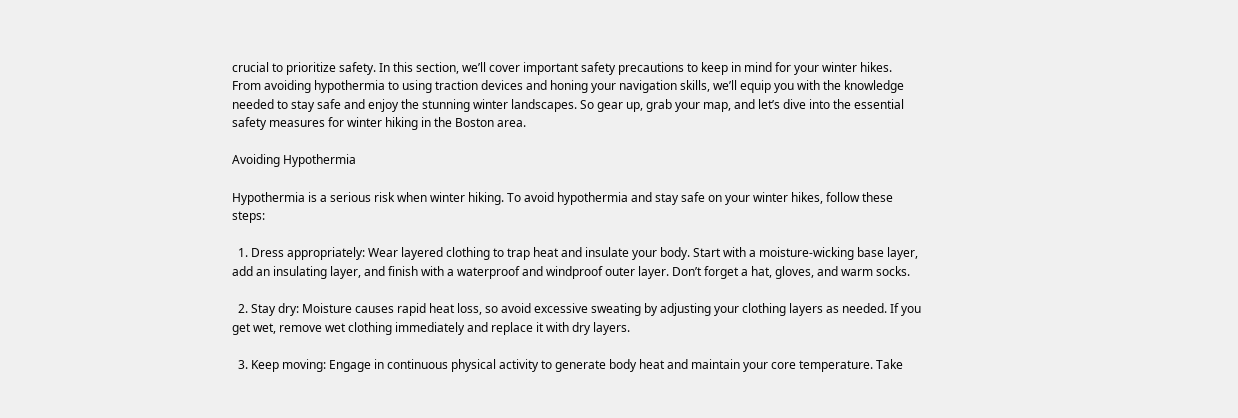crucial to prioritize safety. In this section, we’ll cover important safety precautions to keep in mind for your winter hikes. From avoiding hypothermia to using traction devices and honing your navigation skills, we’ll equip you with the knowledge needed to stay safe and enjoy the stunning winter landscapes. So gear up, grab your map, and let’s dive into the essential safety measures for winter hiking in the Boston area.

Avoiding Hypothermia

Hypothermia is a serious risk when winter hiking. To avoid hypothermia and stay safe on your winter hikes, follow these steps:

  1. Dress appropriately: Wear layered clothing to trap heat and insulate your body. Start with a moisture-wicking base layer, add an insulating layer, and finish with a waterproof and windproof outer layer. Don’t forget a hat, gloves, and warm socks.

  2. Stay dry: Moisture causes rapid heat loss, so avoid excessive sweating by adjusting your clothing layers as needed. If you get wet, remove wet clothing immediately and replace it with dry layers.

  3. Keep moving: Engage in continuous physical activity to generate body heat and maintain your core temperature. Take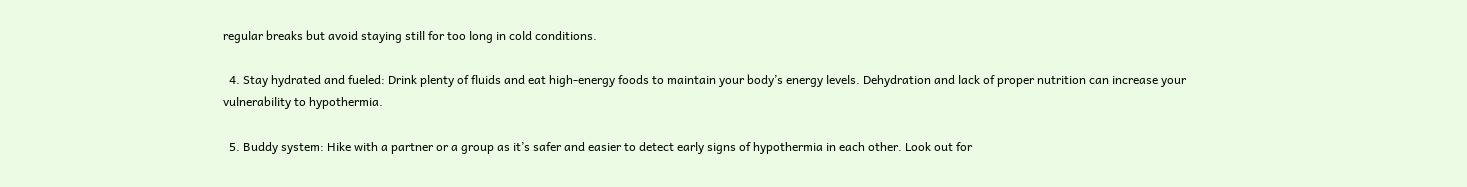regular breaks but avoid staying still for too long in cold conditions.

  4. Stay hydrated and fueled: Drink plenty of fluids and eat high-energy foods to maintain your body’s energy levels. Dehydration and lack of proper nutrition can increase your vulnerability to hypothermia.

  5. Buddy system: Hike with a partner or a group as it’s safer and easier to detect early signs of hypothermia in each other. Look out for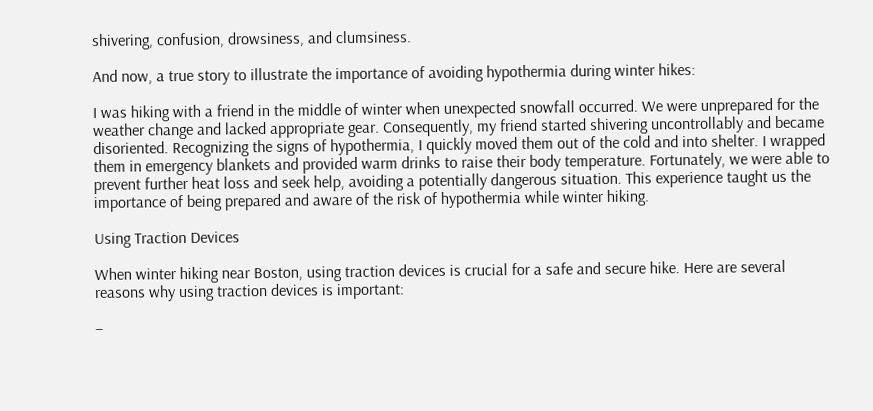shivering, confusion, drowsiness, and clumsiness.

And now, a true story to illustrate the importance of avoiding hypothermia during winter hikes:

I was hiking with a friend in the middle of winter when unexpected snowfall occurred. We were unprepared for the weather change and lacked appropriate gear. Consequently, my friend started shivering uncontrollably and became disoriented. Recognizing the signs of hypothermia, I quickly moved them out of the cold and into shelter. I wrapped them in emergency blankets and provided warm drinks to raise their body temperature. Fortunately, we were able to prevent further heat loss and seek help, avoiding a potentially dangerous situation. This experience taught us the importance of being prepared and aware of the risk of hypothermia while winter hiking.

Using Traction Devices

When winter hiking near Boston, using traction devices is crucial for a safe and secure hike. Here are several reasons why using traction devices is important:

–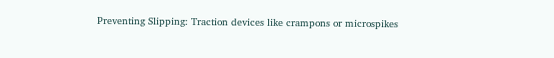Preventing Slipping: Traction devices like crampons or microspikes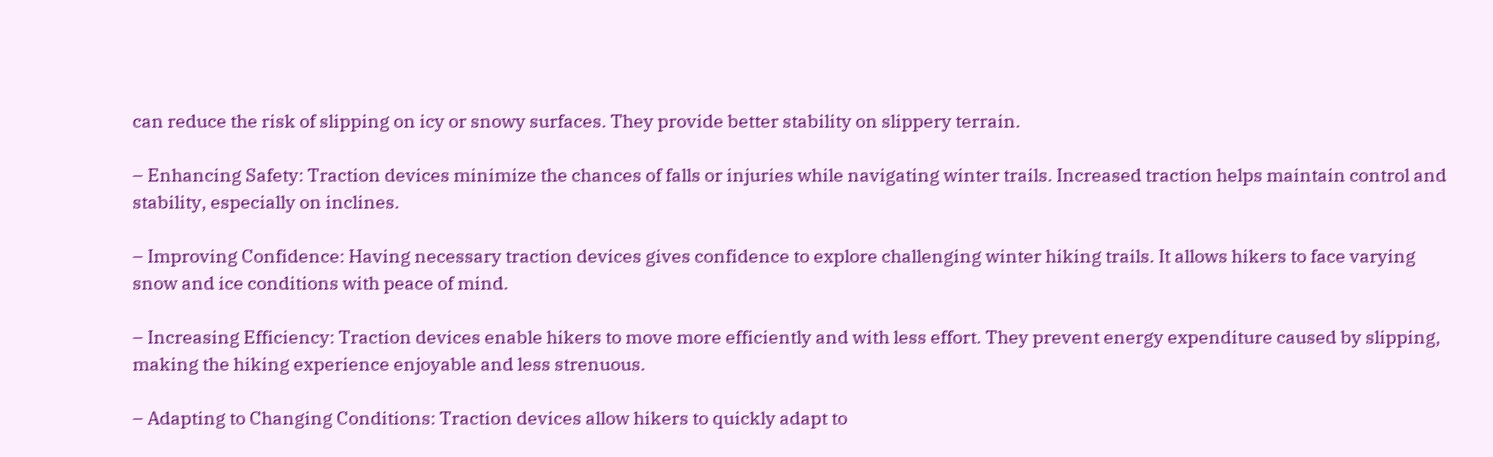can reduce the risk of slipping on icy or snowy surfaces. They provide better stability on slippery terrain.

– Enhancing Safety: Traction devices minimize the chances of falls or injuries while navigating winter trails. Increased traction helps maintain control and stability, especially on inclines.

– Improving Confidence: Having necessary traction devices gives confidence to explore challenging winter hiking trails. It allows hikers to face varying snow and ice conditions with peace of mind.

– Increasing Efficiency: Traction devices enable hikers to move more efficiently and with less effort. They prevent energy expenditure caused by slipping, making the hiking experience enjoyable and less strenuous.

– Adapting to Changing Conditions: Traction devices allow hikers to quickly adapt to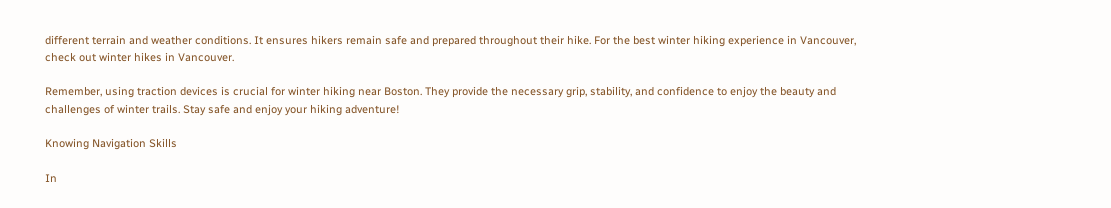different terrain and weather conditions. It ensures hikers remain safe and prepared throughout their hike. For the best winter hiking experience in Vancouver, check out winter hikes in Vancouver.

Remember, using traction devices is crucial for winter hiking near Boston. They provide the necessary grip, stability, and confidence to enjoy the beauty and challenges of winter trails. Stay safe and enjoy your hiking adventure!

Knowing Navigation Skills

In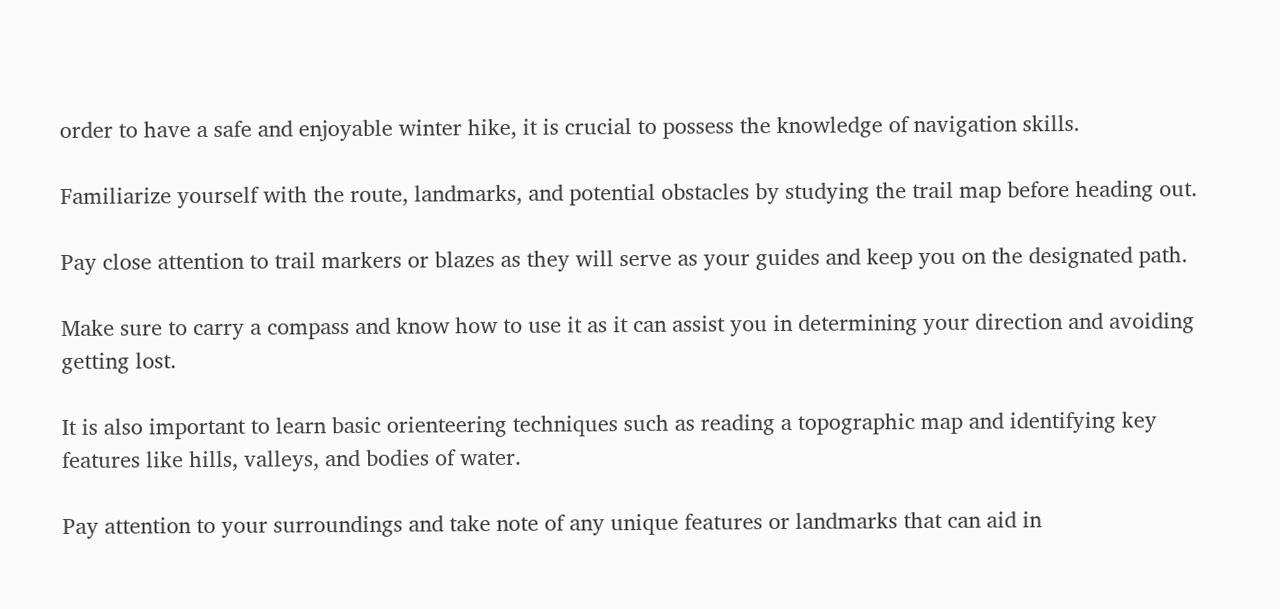order to have a safe and enjoyable winter hike, it is crucial to possess the knowledge of navigation skills.

Familiarize yourself with the route, landmarks, and potential obstacles by studying the trail map before heading out.

Pay close attention to trail markers or blazes as they will serve as your guides and keep you on the designated path.

Make sure to carry a compass and know how to use it as it can assist you in determining your direction and avoiding getting lost.

It is also important to learn basic orienteering techniques such as reading a topographic map and identifying key features like hills, valleys, and bodies of water.

Pay attention to your surroundings and take note of any unique features or landmarks that can aid in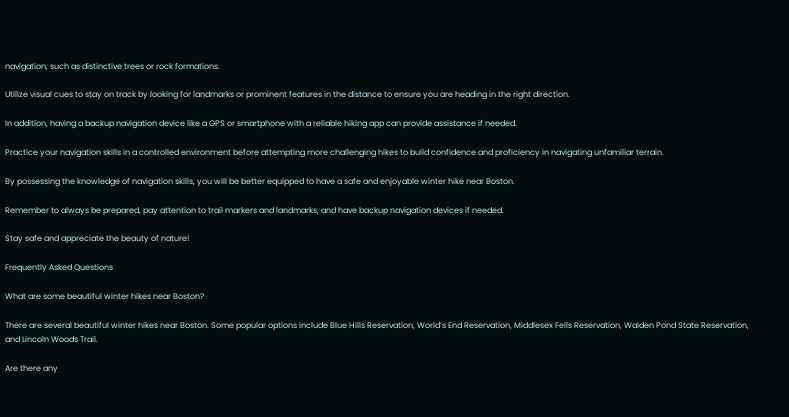navigation, such as distinctive trees or rock formations.

Utilize visual cues to stay on track by looking for landmarks or prominent features in the distance to ensure you are heading in the right direction.

In addition, having a backup navigation device like a GPS or smartphone with a reliable hiking app can provide assistance if needed.

Practice your navigation skills in a controlled environment before attempting more challenging hikes to build confidence and proficiency in navigating unfamiliar terrain.

By possessing the knowledge of navigation skills, you will be better equipped to have a safe and enjoyable winter hike near Boston.

Remember to always be prepared, pay attention to trail markers and landmarks, and have backup navigation devices if needed.

Stay safe and appreciate the beauty of nature!

Frequently Asked Questions

What are some beautiful winter hikes near Boston?

There are several beautiful winter hikes near Boston. Some popular options include Blue Hills Reservation, World’s End Reservation, Middlesex Fells Reservation, Walden Pond State Reservation, and Lincoln Woods Trail.

Are there any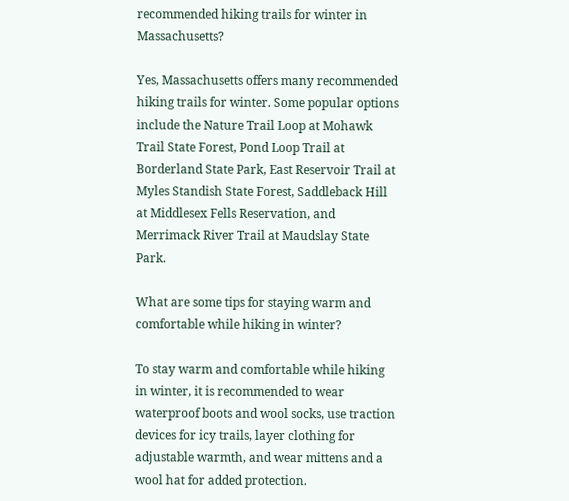recommended hiking trails for winter in Massachusetts?

Yes, Massachusetts offers many recommended hiking trails for winter. Some popular options include the Nature Trail Loop at Mohawk Trail State Forest, Pond Loop Trail at Borderland State Park, East Reservoir Trail at Myles Standish State Forest, Saddleback Hill at Middlesex Fells Reservation, and Merrimack River Trail at Maudslay State Park.

What are some tips for staying warm and comfortable while hiking in winter?

To stay warm and comfortable while hiking in winter, it is recommended to wear waterproof boots and wool socks, use traction devices for icy trails, layer clothing for adjustable warmth, and wear mittens and a wool hat for added protection.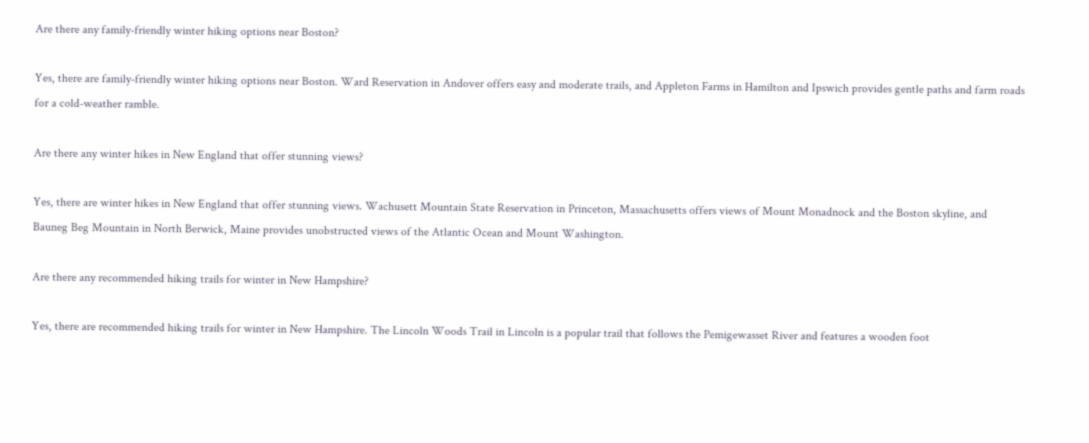Are there any family-friendly winter hiking options near Boston?

Yes, there are family-friendly winter hiking options near Boston. Ward Reservation in Andover offers easy and moderate trails, and Appleton Farms in Hamilton and Ipswich provides gentle paths and farm roads for a cold-weather ramble.

Are there any winter hikes in New England that offer stunning views?

Yes, there are winter hikes in New England that offer stunning views. Wachusett Mountain State Reservation in Princeton, Massachusetts offers views of Mount Monadnock and the Boston skyline, and Bauneg Beg Mountain in North Berwick, Maine provides unobstructed views of the Atlantic Ocean and Mount Washington.

Are there any recommended hiking trails for winter in New Hampshire?

Yes, there are recommended hiking trails for winter in New Hampshire. The Lincoln Woods Trail in Lincoln is a popular trail that follows the Pemigewasset River and features a wooden foot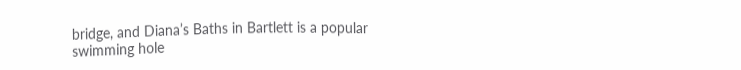bridge, and Diana’s Baths in Bartlett is a popular swimming hole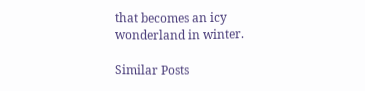that becomes an icy wonderland in winter.

Similar Posts